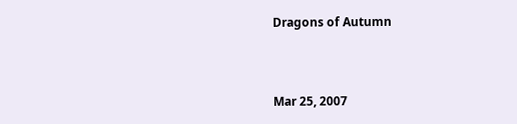Dragons of Autumn



Mar 25, 2007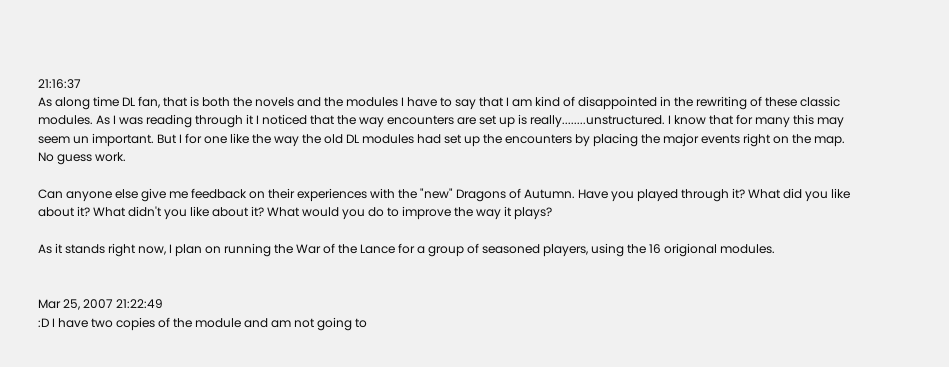21:16:37
As along time DL fan, that is both the novels and the modules I have to say that I am kind of disappointed in the rewriting of these classic modules. As I was reading through it I noticed that the way encounters are set up is really........unstructured. I know that for many this may seem un important. But I for one like the way the old DL modules had set up the encounters by placing the major events right on the map. No guess work.

Can anyone else give me feedback on their experiences with the "new" Dragons of Autumn. Have you played through it? What did you like about it? What didn't you like about it? What would you do to improve the way it plays?

As it stands right now, I plan on running the War of the Lance for a group of seasoned players, using the 16 origional modules.


Mar 25, 2007 21:22:49
:D I have two copies of the module and am not going to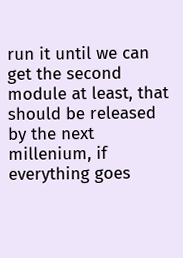run it until we can get the second module at least, that should be released by the next millenium, if everything goes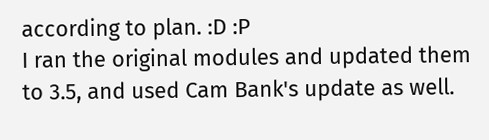according to plan. :D :P
I ran the original modules and updated them to 3.5, and used Cam Bank's update as well.